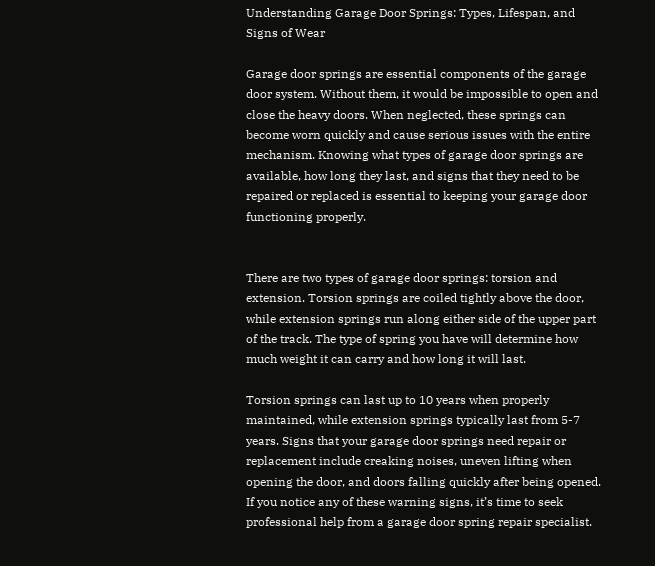Understanding Garage Door Springs: Types, Lifespan, and Signs of Wear

Garage door springs are essential components of the garage door system. Without them, it would be impossible to open and close the heavy doors. When neglected, these springs can become worn quickly and cause serious issues with the entire mechanism. Knowing what types of garage door springs are available, how long they last, and signs that they need to be repaired or replaced is essential to keeping your garage door functioning properly.


There are two types of garage door springs: torsion and extension. Torsion springs are coiled tightly above the door, while extension springs run along either side of the upper part of the track. The type of spring you have will determine how much weight it can carry and how long it will last.

Torsion springs can last up to 10 years when properly maintained, while extension springs typically last from 5-7 years. Signs that your garage door springs need repair or replacement include creaking noises, uneven lifting when opening the door, and doors falling quickly after being opened. If you notice any of these warning signs, it’s time to seek professional help from a garage door spring repair specialist.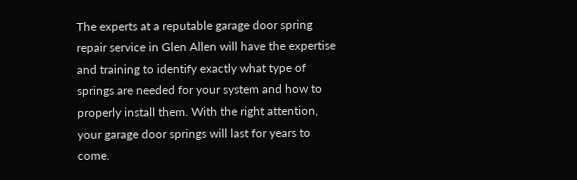The experts at a reputable garage door spring repair service in Glen Allen will have the expertise and training to identify exactly what type of springs are needed for your system and how to properly install them. With the right attention, your garage door springs will last for years to come.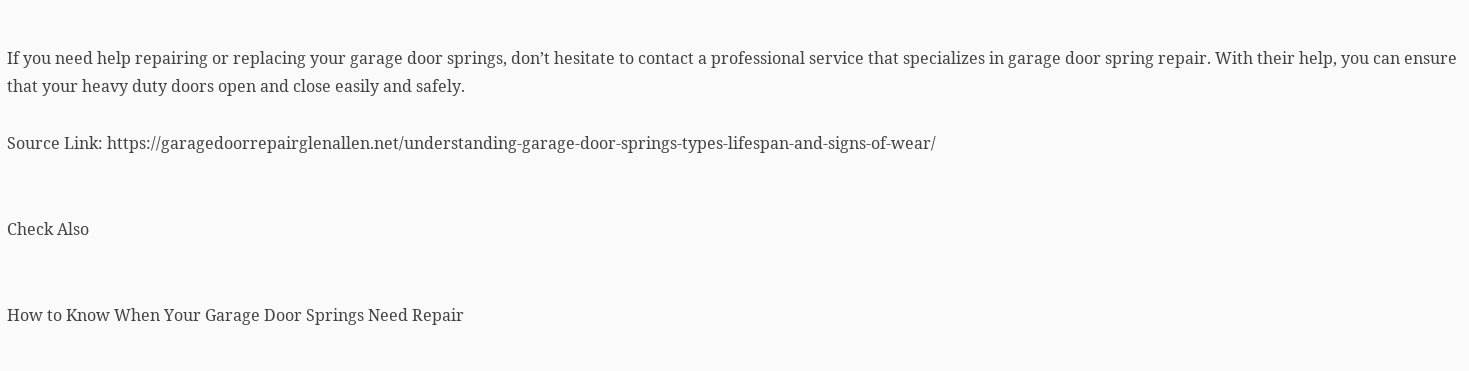If you need help repairing or replacing your garage door springs, don’t hesitate to contact a professional service that specializes in garage door spring repair. With their help, you can ensure that your heavy duty doors open and close easily and safely.

Source Link: https://garagedoorrepairglenallen.net/understanding-garage-door-springs-types-lifespan-and-signs-of-wear/


Check Also


How to Know When Your Garage Door Springs Need Repair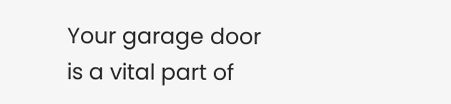Your garage door is a vital part of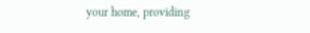your home, providing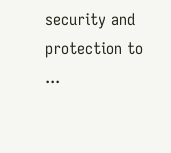security and protection to ...